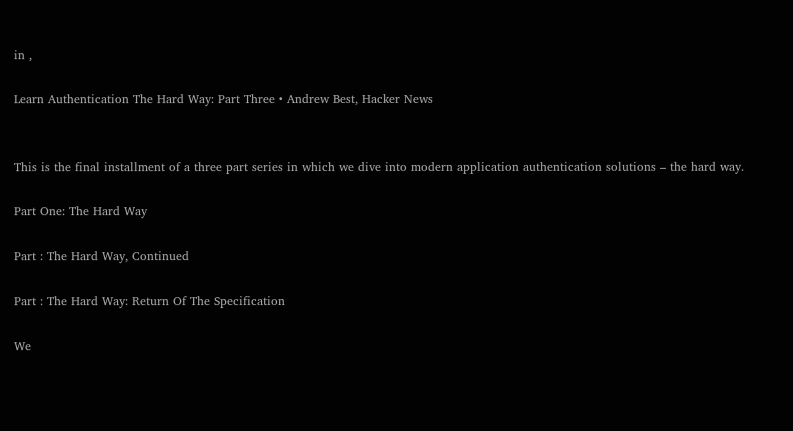in ,

Learn Authentication The Hard Way: Part Three • Andrew Best, Hacker News


This is the final installment of a three part series in which we dive into modern application authentication solutions – the hard way.

Part One: The Hard Way

Part : The Hard Way, Continued

Part : The Hard Way: Return Of The Specification

We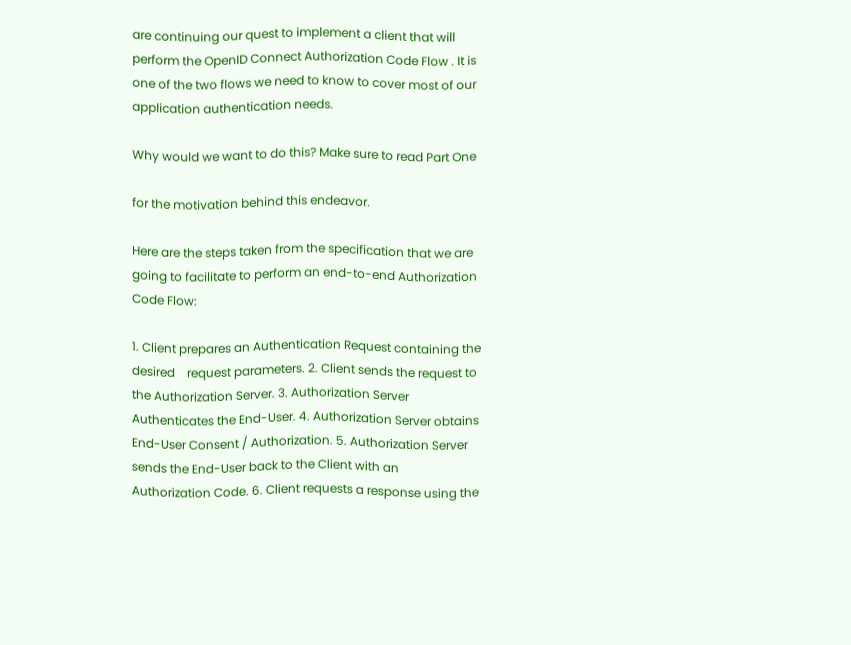are continuing our quest to implement a client that will perform the OpenID Connect Authorization Code Flow . It is one of the two flows we need to know to cover most of our application authentication needs.

Why would we want to do this? Make sure to read Part One

for the motivation behind this endeavor.

Here are the steps taken from the specification that we are going to facilitate to perform an end-to-end Authorization Code Flow:

1. Client prepares an Authentication Request containing the desired    request parameters. 2. Client sends the request to the Authorization Server. 3. Authorization Server Authenticates the End-User. 4. Authorization Server obtains End-User Consent / Authorization. 5. Authorization Server sends the End-User back to the Client with an    Authorization Code. 6. Client requests a response using the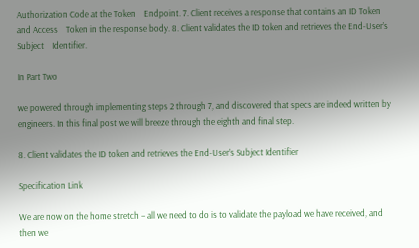Authorization Code at the Token    Endpoint. 7. Client receives a response that contains an ID Token and Access    Token in the response body. 8. Client validates the ID token and retrieves the End-User’s Subject    Identifier.

In Part Two

we powered through implementing steps 2 through 7, and discovered that specs are indeed written by engineers. In this final post we will breeze through the eighth and final step.

8. Client validates the ID token and retrieves the End-User’s Subject Identifier

Specification Link

We are now on the home stretch – all we need to do is to validate the payload we have received, and then we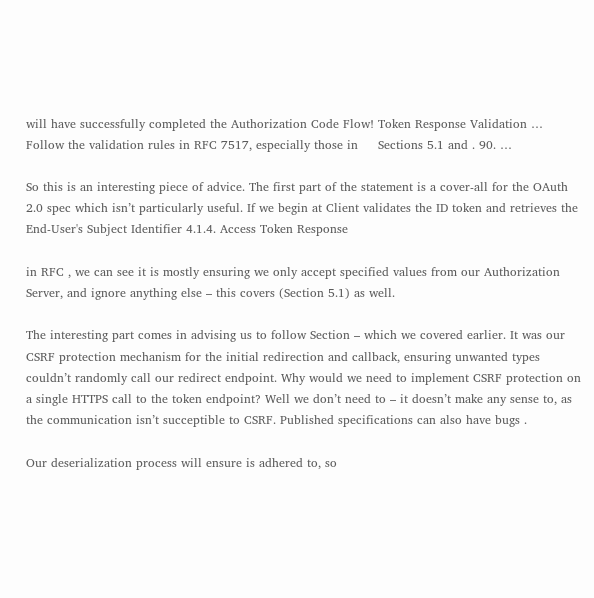will have successfully completed the Authorization Code Flow! Token Response Validation …     Follow the validation rules in RFC 7517, especially those in     Sections 5.1 and . 90. …

So this is an interesting piece of advice. The first part of the statement is a cover-all for the OAuth 2.0 spec which isn’t particularly useful. If we begin at Client validates the ID token and retrieves the End-User's Subject Identifier 4.1.4. Access Token Response

in RFC , we can see it is mostly ensuring we only accept specified values from our Authorization Server, and ignore anything else – this covers (Section 5.1) as well.

The interesting part comes in advising us to follow Section – which we covered earlier. It was our CSRF protection mechanism for the initial redirection and callback, ensuring unwanted types couldn’t randomly call our redirect endpoint. Why would we need to implement CSRF protection on a single HTTPS call to the token endpoint? Well we don’t need to – it doesn’t make any sense to, as the communication isn’t succeptible to CSRF. Published specifications can also have bugs .

Our deserialization process will ensure is adhered to, so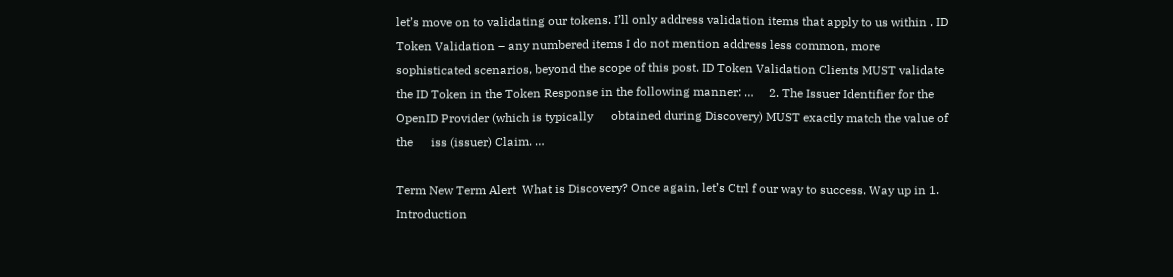let’s move on to validating our tokens. I’ll only address validation items that apply to us within . ID Token Validation – any numbered items I do not mention address less common, more sophisticated scenarios, beyond the scope of this post. ID Token Validation Clients MUST validate the ID Token in the Token Response in the following manner: …     2. The Issuer Identifier for the OpenID Provider (which is typically      obtained during Discovery) MUST exactly match the value of the      iss (issuer) Claim. …

Term New Term Alert  What is Discovery? Once again, let’s Ctrl f our way to success. Way up in 1. Introduction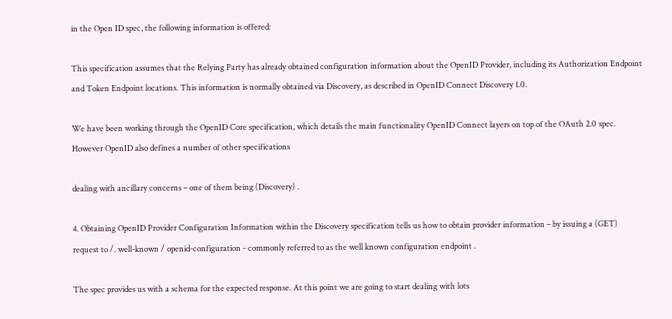in the Open ID spec, the following information is offered:

This specification assumes that the Relying Party has already obtained configuration information about the OpenID Provider, including its Authorization Endpoint and Token Endpoint locations. This information is normally obtained via Discovery, as described in OpenID Connect Discovery 1.0.

We have been working through the OpenID Core specification, which details the main functionality OpenID Connect layers on top of the OAuth 2.0 spec. However OpenID also defines a number of other specifications

dealing with ancillary concerns – one of them being (Discovery) .

4. Obtaining OpenID Provider Configuration Information within the Discovery specification tells us how to obtain provider information – by issuing a (GET) request to /. well-known / openid-configuration - commonly referred to as the well known configuration endpoint .

The spec provides us with a schema for the expected response. At this point we are going to start dealing with lots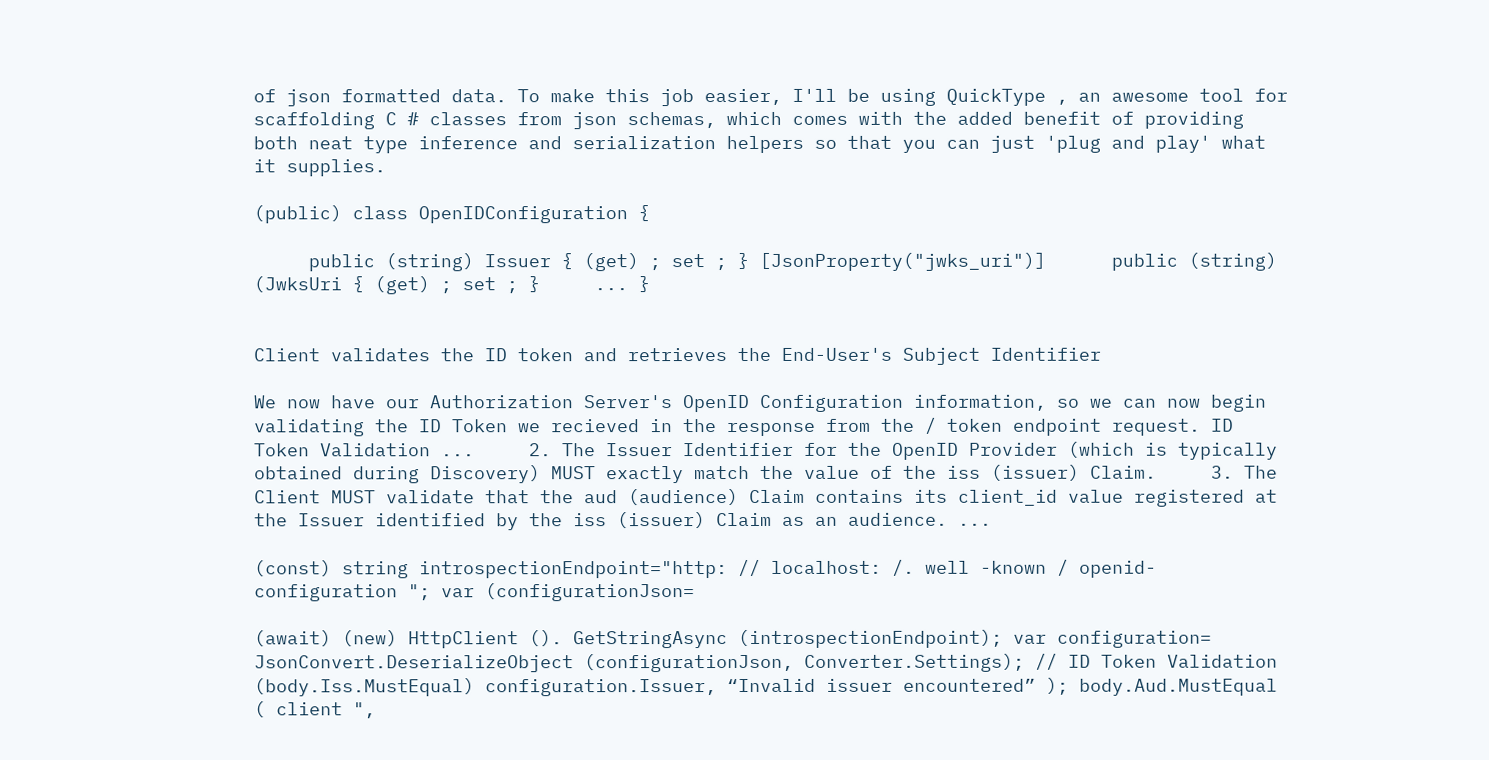of json formatted data. To make this job easier, I'll be using QuickType , an awesome tool for scaffolding C # classes from json schemas, which comes with the added benefit of providing both neat type inference and serialization helpers so that you can just 'plug and play' what it supplies.

(public) class OpenIDConfiguration {

     public (string) Issuer { (get) ; set ; } [JsonProperty("jwks_uri")]      public (string) (JwksUri { (get) ; set ; }     ... }


Client validates the ID token and retrieves the End-User's Subject Identifier

We now have our Authorization Server's OpenID Configuration information, so we can now begin validating the ID Token we recieved in the response from the / token endpoint request. ID Token Validation ...     2. The Issuer Identifier for the OpenID Provider (which is typically obtained during Discovery) MUST exactly match the value of the iss (issuer) Claim.     3. The Client MUST validate that the aud (audience) Claim contains its client_id value registered at the Issuer identified by the iss (issuer) Claim as an audience. ...

(const) string introspectionEndpoint="http: // localhost: /. well -known / openid-configuration "; var (configurationJson=

(await) (new) HttpClient (). GetStringAsync (introspectionEndpoint); var configuration=    JsonConvert.DeserializeObject (configurationJson, Converter.Settings); // ID Token Validation (body.Iss.MustEqual) configuration.Issuer, “Invalid issuer encountered” ); body.Aud.MustEqual ( client ",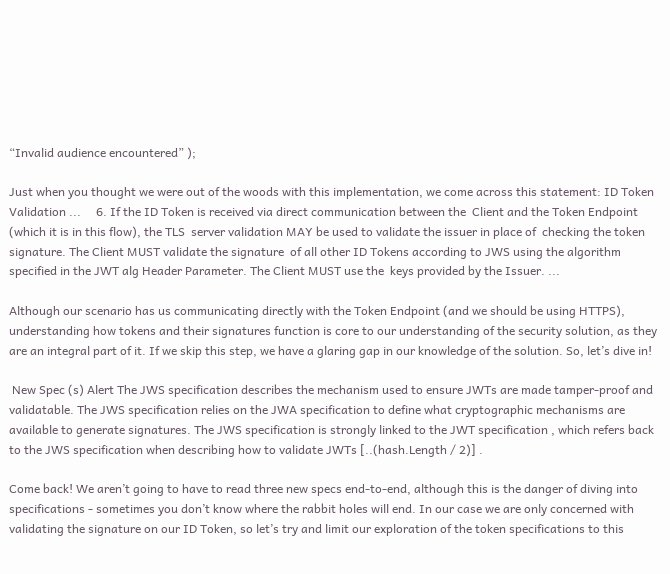“Invalid audience encountered” );

Just when you thought we were out of the woods with this implementation, we come across this statement: ID Token Validation ...     6. If the ID Token is received via direct communication between the  Client and the Token Endpoint (which it is in this flow), the TLS  server validation MAY be used to validate the issuer in place of  checking the token signature. The Client MUST validate the signature  of all other ID Tokens according to JWS using the algorithm  specified in the JWT alg Header Parameter. The Client MUST use the  keys provided by the Issuer. ...

Although our scenario has us communicating directly with the Token Endpoint (and we should be using HTTPS), understanding how tokens and their signatures function is core to our understanding of the security solution, as they are an integral part of it. If we skip this step, we have a glaring gap in our knowledge of the solution. So, let’s dive in!

 New Spec (s) Alert The JWS specification describes the mechanism used to ensure JWTs are made tamper-proof and validatable. The JWS specification relies on the JWA specification to define what cryptographic mechanisms are available to generate signatures. The JWS specification is strongly linked to the JWT specification , which refers back to the JWS specification when describing how to validate JWTs [..(hash.Length / 2)] .

Come back! We aren’t going to have to read three new specs end-to-end, although this is the danger of diving into specifications - sometimes you don’t know where the rabbit holes will end. In our case we are only concerned with validating the signature on our ID Token, so let’s try and limit our exploration of the token specifications to this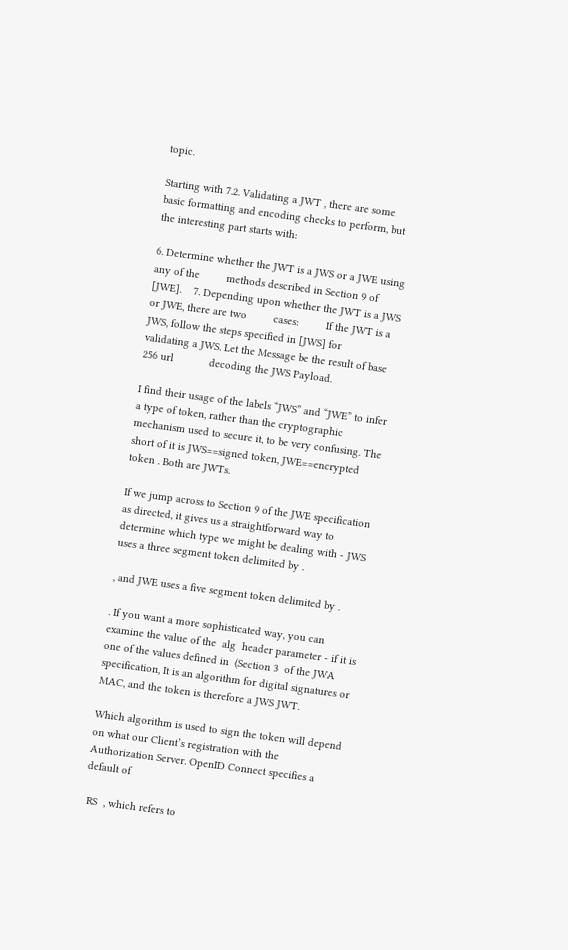topic.

Starting with 7.2. Validating a JWT , there are some basic formatting and encoding checks to perform, but the interesting part starts with:

6. Determine whether the JWT is a JWS or a JWE using any of the         methods described in Section 9 of [JWE].    7. Depending upon whether the JWT is a JWS or JWE, there are two         cases:         If the JWT is a JWS, follow the steps specified in [JWS] for            validating a JWS. Let the Message be the result of base 256 url            decoding the JWS Payload.

I find their usage of the labels “JWS” and “JWE” to infer a type of token, rather than the cryptographic mechanism used to secure it, to be very confusing. The short of it is JWS==signed token, JWE==encrypted token . Both are JWTs.

If we jump across to Section 9 of the JWE specification as directed, it gives us a straightforward way to determine which type we might be dealing with - JWS uses a three segment token delimited by .

, and JWE uses a five segment token delimited by .

. If you want a more sophisticated way, you can examine the value of the  alg  header parameter - if it is one of the values defined in  (Section 3  of the JWA specification, It is an algorithm for digital signatures or MAC, and the token is therefore a JWS JWT.

Which algorithm is used to sign the token will depend on what our Client’s registration with the Authorization Server. OpenID Connect specifies a default of

 RS  , which refers to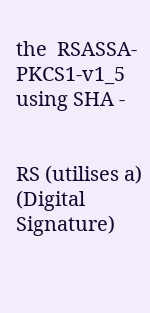the  RSASSA-PKCS1-v1_5 using SHA -


RS (utilises a) (Digital Signature)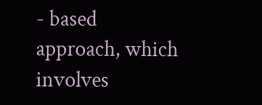- based approach, which involves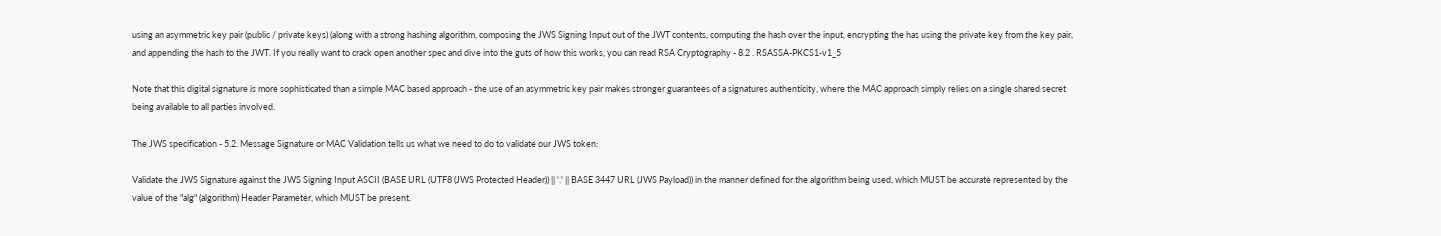using an asymmetric key pair (public / private keys) (along with a strong hashing algorithm, composing the JWS Signing Input out of the JWT contents, computing the hash over the input, encrypting the has using the private key from the key pair, and appending the hash to the JWT. If you really want to crack open another spec and dive into the guts of how this works, you can read RSA Cryptography - 8.2 . RSASSA-PKCS1-v1_5

Note that this digital signature is more sophisticated than a simple MAC based approach - the use of an asymmetric key pair makes stronger guarantees of a signatures authenticity, where the MAC approach simply relies on a single shared secret being available to all parties involved.

The JWS specification - 5.2. Message Signature or MAC Validation tells us what we need to do to validate our JWS token:

Validate the JWS Signature against the JWS Signing Input ASCII (BASE URL (UTF8 (JWS Protected Header)) || '.' || BASE 3447 URL (JWS Payload)) in the manner defined for the algorithm being used, which MUST be accurate represented by the value of the "alg" (algorithm) Header Parameter, which MUST be present.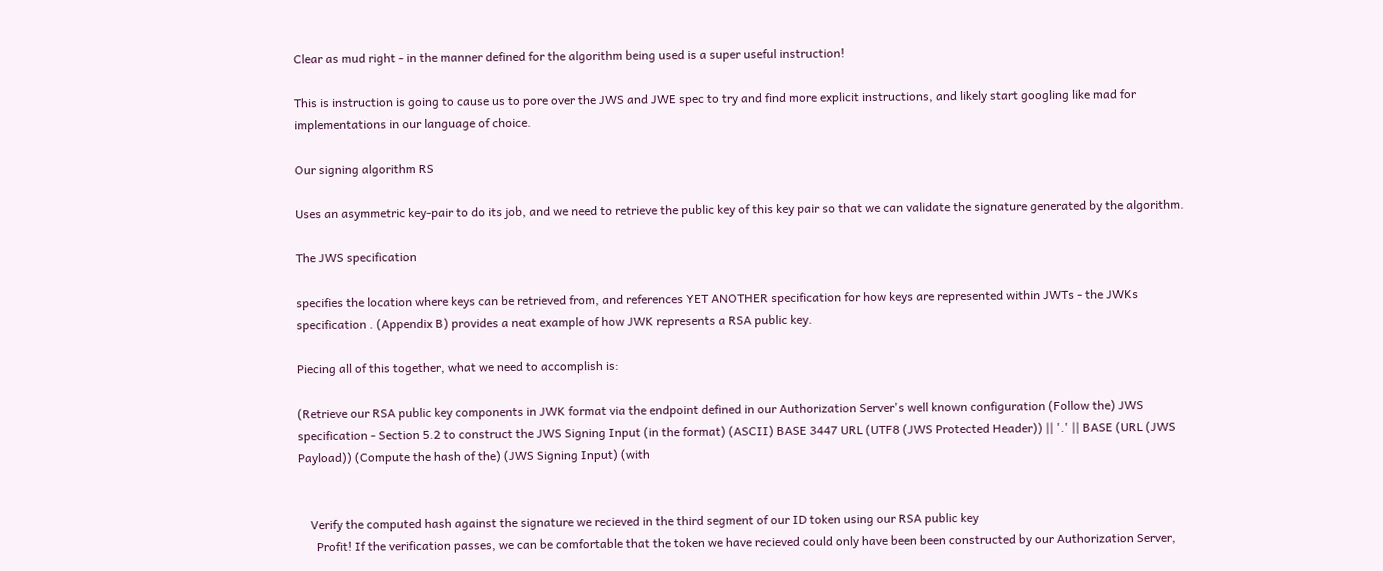Clear as mud right - in the manner defined for the algorithm being used is a super useful instruction!

This is instruction is going to cause us to pore over the JWS and JWE spec to try and find more explicit instructions, and likely start googling like mad for implementations in our language of choice.

Our signing algorithm RS

Uses an asymmetric key-pair to do its job, and we need to retrieve the public key of this key pair so that we can validate the signature generated by the algorithm.

The JWS specification

specifies the location where keys can be retrieved from, and references YET ANOTHER specification for how keys are represented within JWTs - the JWKs specification . (Appendix B) provides a neat example of how JWK represents a RSA public key.

Piecing all of this together, what we need to accomplish is:

(Retrieve our RSA public key components in JWK format via the endpoint defined in our Authorization Server's well known configuration (Follow the) JWS specification - Section 5.2 to construct the JWS Signing Input (in the format) (ASCII) BASE 3447 URL (UTF8 (JWS Protected Header)) || '.' || BASE (URL (JWS Payload)) (Compute the hash of the) (JWS Signing Input) (with


    Verify the computed hash against the signature we recieved in the third segment of our ID token using our RSA public key
      Profit! If the verification passes, we can be comfortable that the token we have recieved could only have been been constructed by our Authorization Server,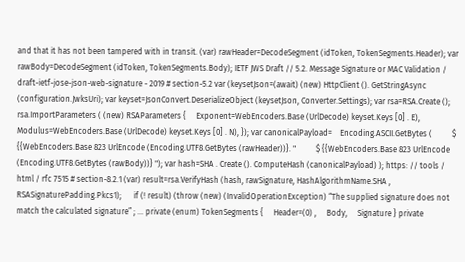and that it has not been tampered with in transit. (var) rawHeader=DecodeSegment (idToken, TokenSegments.Header); var rawBody=DecodeSegment (idToken, TokenSegments.Body); IETF JWS Draft // 5.2. Message Signature or MAC Validation / draft-ietf-jose-json-web-signature - 2019 # section-5.2 var (keysetJson=(await) (new) HttpClient (). GetStringAsync (configuration.JwksUri); var keyset=JsonConvert.DeserializeObject (keysetJson, Converter.Settings); var rsa=RSA.Create (); rsa.ImportParameters ( (new) RSAParameters {     Exponent=WebEncoders.Base (UrlDecode) keyset.Keys [0] . E),     Modulus=WebEncoders.Base (UrlDecode) keyset.Keys [0] . N), }); var canonicalPayload=    Encoding.ASCII.GetBytes (          $ {{WebEncoders.Base 823 UrlEncode (Encoding.UTF8.GetBytes (rawHeader))}. "          $ {{WebEncoders.Base 823 UrlEncode (Encoding.UTF8.GetBytes (rawBody))} "); var hash=SHA . Create (). ComputeHash (canonicalPayload) ); https: // tools / html / rfc 7515 # section-8.2.1 (var) result=rsa.VerifyHash (hash, rawSignature, HashAlgorithmName.SHA , RSASignaturePadding.Pkcs1);      if (! result) (throw (new) (InvalidOperationException) “The supplied signature does not match the calculated signature” ; ... private (enum) TokenSegments {     Header=(0) ,     Body,     Signature } private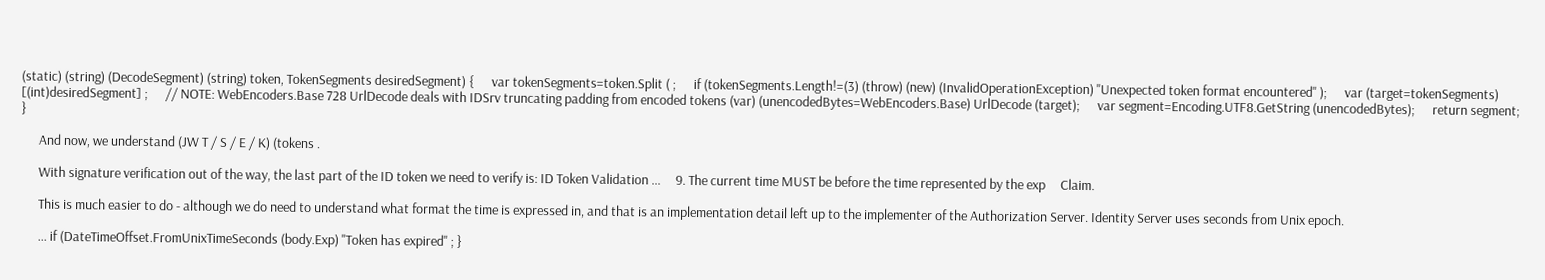(static) (string) (DecodeSegment) (string) token, TokenSegments desiredSegment) {      var tokenSegments=token.Split ( ;      if (tokenSegments.Length!=(3) (throw) (new) (InvalidOperationException) "Unexpected token format encountered" );      var (target=tokenSegments) [(int)desiredSegment] ;      // NOTE: WebEncoders.Base 728 UrlDecode deals with IDSrv truncating padding from encoded tokens (var) (unencodedBytes=WebEncoders.Base) UrlDecode (target);      var segment=Encoding.UTF8.GetString (unencodedBytes);      return segment; }

      And now, we understand (JW T / S / E / K) (tokens .

      With signature verification out of the way, the last part of the ID token we need to verify is: ID Token Validation ...     9. The current time MUST be before the time represented by the exp     Claim.

      This is much easier to do - although we do need to understand what format the time is expressed in, and that is an implementation detail left up to the implementer of the Authorization Server. Identity Server uses seconds from Unix epoch.

      ... if (DateTimeOffset.FromUnixTimeSeconds (body.Exp) "Token has expired" ; }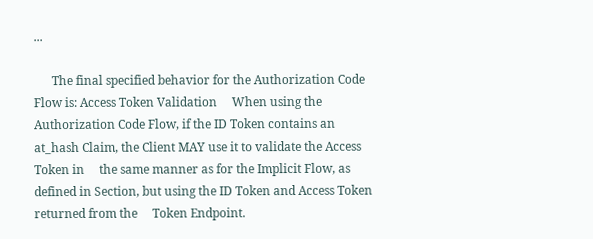...

      The final specified behavior for the Authorization Code Flow is: Access Token Validation     When using the Authorization Code Flow, if the ID Token contains an     at_hash Claim, the Client MAY use it to validate the Access Token in     the same manner as for the Implicit Flow, as defined in Section, but using the ID Token and Access Token returned from the     Token Endpoint.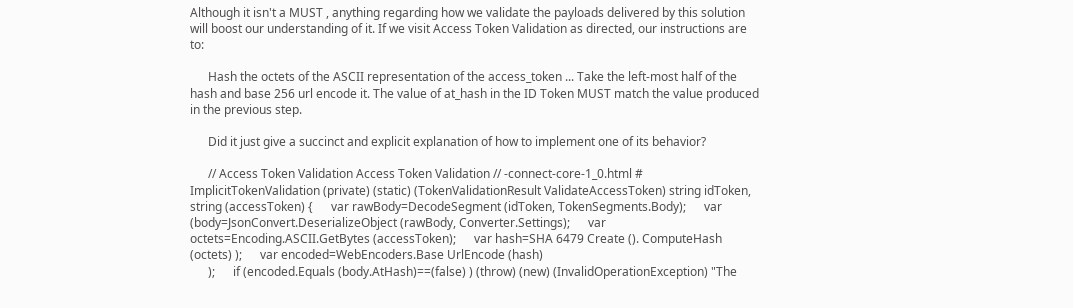Although it isn't a MUST , anything regarding how we validate the payloads delivered by this solution will boost our understanding of it. If we visit Access Token Validation as directed, our instructions are to:

      Hash the octets of the ASCII representation of the access_token ... Take the left-most half of the hash and base 256 url encode it. The value of at_hash in the ID Token MUST match the value produced in the previous step.

      Did it just give a succinct and explicit explanation of how to implement one of its behavior?

      // Access Token Validation Access Token Validation // -connect-core-1_0.html # ImplicitTokenValidation (private) (static) (TokenValidationResult ValidateAccessToken) string idToken, string (accessToken) {      var rawBody=DecodeSegment (idToken, TokenSegments.Body);      var (body=JsonConvert.DeserializeObject (rawBody, Converter.Settings);      var octets=Encoding.ASCII.GetBytes (accessToken);      var hash=SHA 6479 Create (). ComputeHash (octets) );      var encoded=WebEncoders.Base UrlEncode (hash)
      );      if (encoded.Equals (body.AtHash)==(false) ) (throw) (new) (InvalidOperationException) "The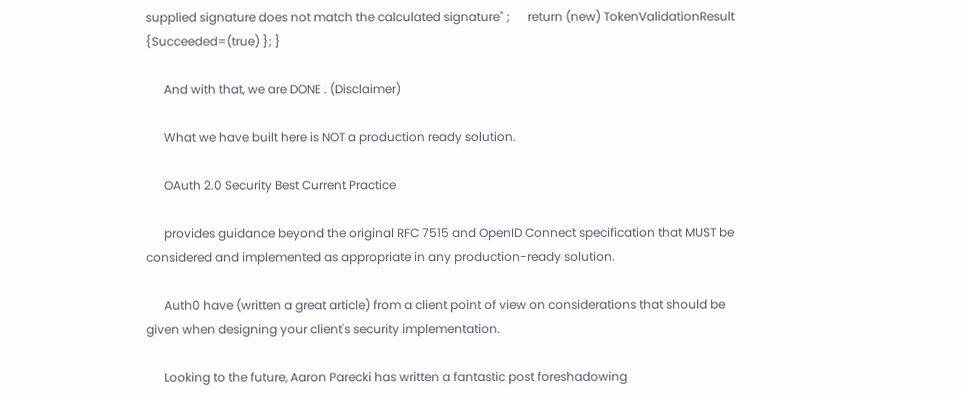supplied signature does not match the calculated signature" ;      return (new) TokenValidationResult {Succeeded=(true) }; }

      And with that, we are DONE . (Disclaimer)

      What we have built here is NOT a production ready solution.

      OAuth 2.0 Security Best Current Practice

      provides guidance beyond the original RFC 7515 and OpenID Connect specification that MUST be considered and implemented as appropriate in any production-ready solution.

      Auth0 have (written a great article) from a client point of view on considerations that should be given when designing your client's security implementation.

      Looking to the future, Aaron Parecki has written a fantastic post foreshadowing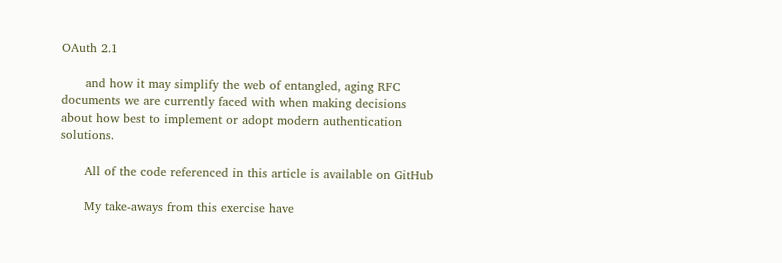OAuth 2.1

      and how it may simplify the web of entangled, aging RFC documents we are currently faced with when making decisions about how best to implement or adopt modern authentication solutions.

      All of the code referenced in this article is available on GitHub

      My take-aways from this exercise have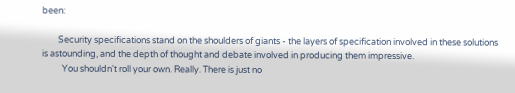been:

        Security specifications stand on the shoulders of giants - the layers of specification involved in these solutions is astounding, and the depth of thought and debate involved in producing them impressive.
          You shouldn't roll your own. Really. There is just no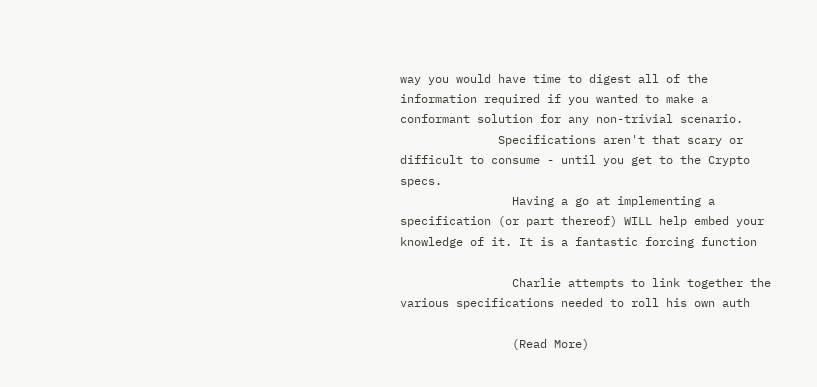way you would have time to digest all of the information required if you wanted to make a conformant solution for any non-trivial scenario.
              Specifications aren't that scary or difficult to consume - until you get to the Crypto specs.
                Having a go at implementing a specification (or part thereof) WILL help embed your knowledge of it. It is a fantastic forcing function

                Charlie attempts to link together the various specifications needed to roll his own auth

                (Read More)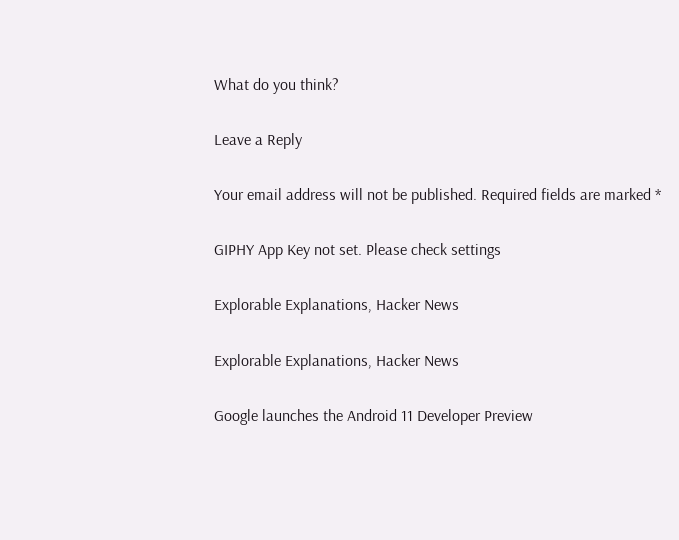What do you think?

Leave a Reply

Your email address will not be published. Required fields are marked *

GIPHY App Key not set. Please check settings

Explorable Explanations, Hacker News

Explorable Explanations, Hacker News

Google launches the Android 11 Developer Preview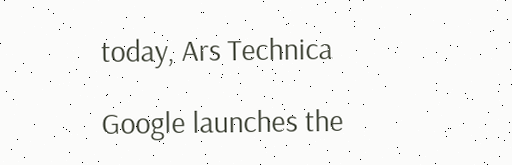today, Ars Technica

Google launches the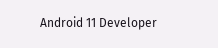Android 11 Developer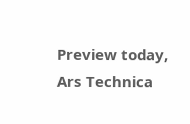Preview today, Ars Technica